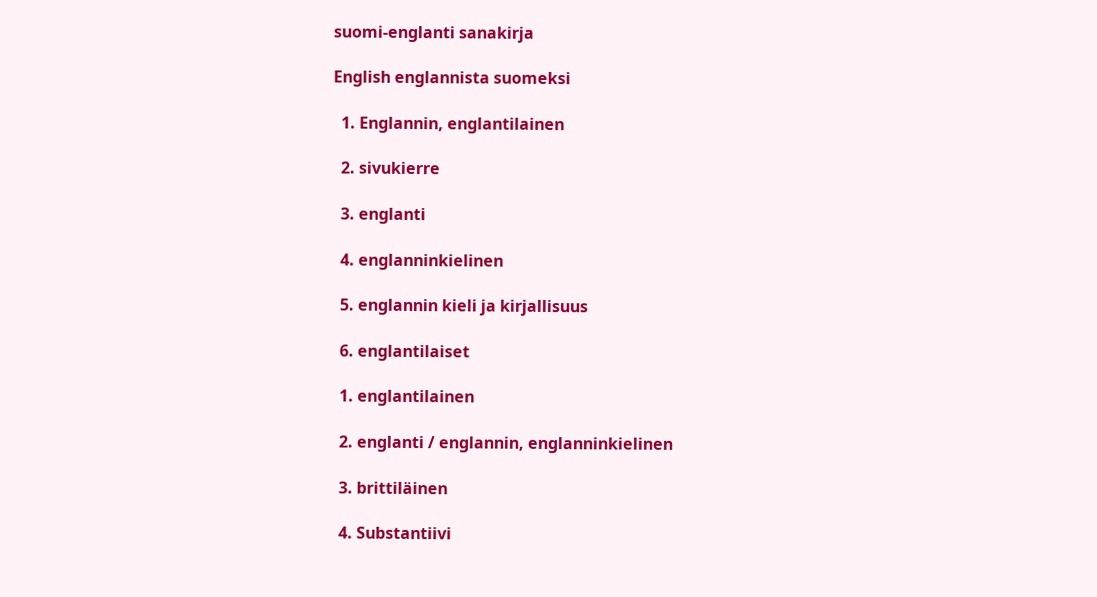suomi-englanti sanakirja

English englannista suomeksi

  1. Englannin, englantilainen

  2. sivukierre

  3. englanti

  4. englanninkielinen

  5. englannin kieli ja kirjallisuus

  6. englantilaiset

  1. englantilainen

  2. englanti / englannin, englanninkielinen

  3. brittiläinen

  4. Substantiivi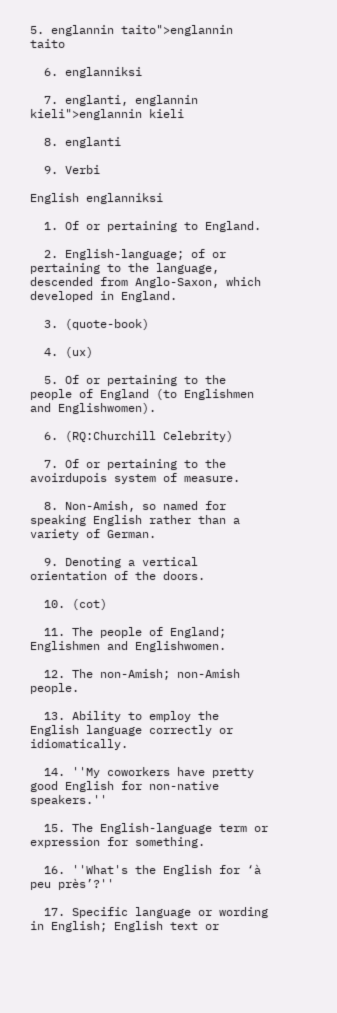5. englannin taito">englannin taito

  6. englanniksi

  7. englanti, englannin kieli">englannin kieli

  8. englanti

  9. Verbi

English englanniksi

  1. Of or pertaining to England.

  2. English-language; of or pertaining to the language, descended from Anglo-Saxon, which developed in England.

  3. (quote-book)

  4. (ux)

  5. Of or pertaining to the people of England (to Englishmen and Englishwomen).

  6. (RQ:Churchill Celebrity)

  7. Of or pertaining to the avoirdupois system of measure.

  8. Non-Amish, so named for speaking English rather than a variety of German.

  9. Denoting a vertical orientation of the doors.

  10. (cot)

  11. The people of England; Englishmen and Englishwomen.

  12. The non-Amish; non-Amish people.

  13. Ability to employ the English language correctly or idiomatically.

  14. ''My coworkers have pretty good English for non-native speakers.''

  15. The English-language term or expression for something.

  16. ''What's the English for ‘à peu près’?''

  17. Specific language or wording in English; English text or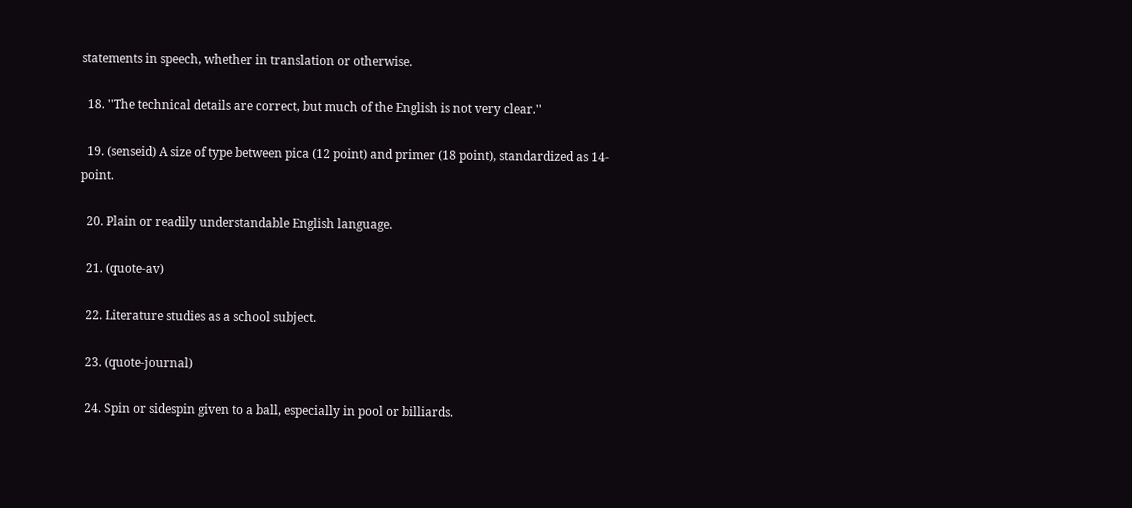statements in speech, whether in translation or otherwise.

  18. ''The technical details are correct, but much of the English is not very clear.''

  19. (senseid) A size of type between pica (12 point) and primer (18 point), standardized as 14-point.

  20. Plain or readily understandable English language.

  21. (quote-av)

  22. Literature studies as a school subject.

  23. (quote-journal)

  24. Spin or sidespin given to a ball, especially in pool or billiards.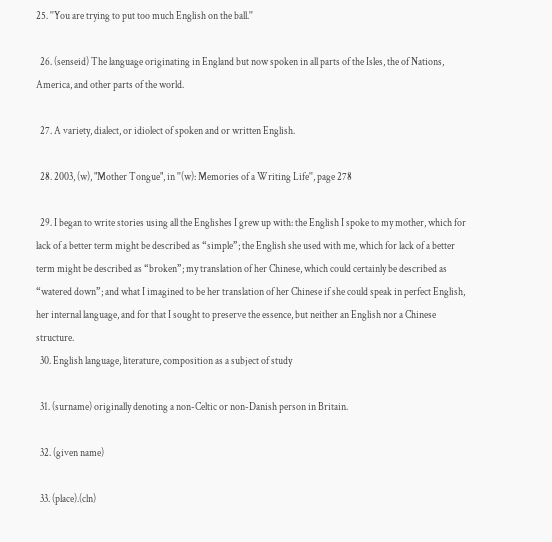25. ''You are trying to put too much English on the ball.''

  26. (senseid) The language originating in England but now spoken in all parts of the Isles, the of Nations, America, and other parts of the world.

  27. A variety, dialect, or idiolect of spoken and or written English.

  28. 2003, (w), "Mother Tongue", in ''(w): Memories of a Writing Life'', page 278

  29. I began to write stories using all the Englishes I grew up with: the English I spoke to my mother, which for lack of a better term might be described as “simple”; the English she used with me, which for lack of a better term might be described as “broken”; my translation of her Chinese, which could certainly be described as “watered down”; and what I imagined to be her translation of her Chinese if she could speak in perfect English, her internal language, and for that I sought to preserve the essence, but neither an English nor a Chinese structure.
  30. English language, literature, composition as a subject of study

  31. (surname) originally denoting a non-Celtic or non-Danish person in Britain.

  32. (given name)

  33. (place).(cln)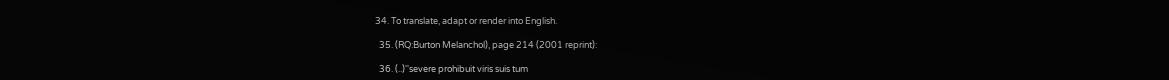34. To translate, adapt or render into English.

  35. (RQ:Burton Melanchol), page 214 (2001 reprint):

  36. (..)''severe prohibuit viris suis tum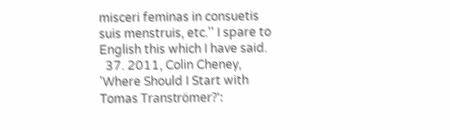misceri feminas in consuetis suis menstruis, etc.'' I spare to English this which I have said.
  37. 2011, Colin Cheney, 'Where Should I Start with Tomas Tranströmer?':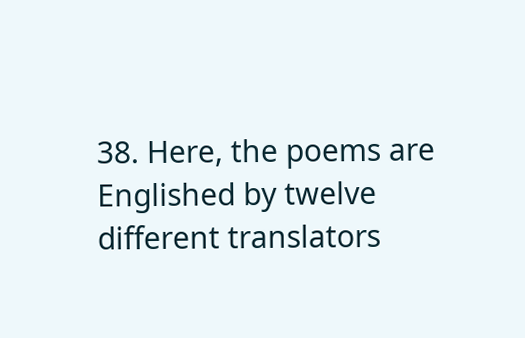38. Here, the poems are Englished by twelve different translators